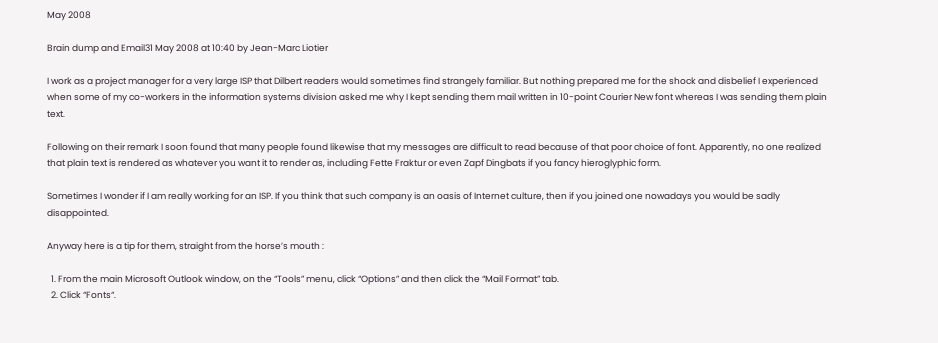May 2008

Brain dump and Email31 May 2008 at 10:40 by Jean-Marc Liotier

I work as a project manager for a very large ISP that Dilbert readers would sometimes find strangely familiar. But nothing prepared me for the shock and disbelief I experienced when some of my co-workers in the information systems division asked me why I kept sending them mail written in 10-point Courier New font whereas I was sending them plain text.

Following on their remark I soon found that many people found likewise that my messages are difficult to read because of that poor choice of font. Apparently, no one realized that plain text is rendered as whatever you want it to render as, including Fette Fraktur or even Zapf Dingbats if you fancy hieroglyphic form.

Sometimes I wonder if I am really working for an ISP. If you think that such company is an oasis of Internet culture, then if you joined one nowadays you would be sadly disappointed.

Anyway here is a tip for them, straight from the horse’s mouth :

  1. From the main Microsoft Outlook window, on the “Tools” menu, click “Options” and then click the “Mail Format” tab.
  2. Click “Fonts“.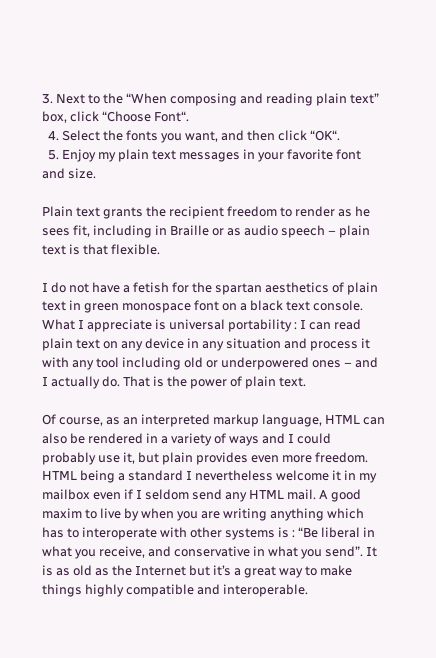3. Next to the “When composing and reading plain text” box, click “Choose Font“.
  4. Select the fonts you want, and then click “OK“.
  5. Enjoy my plain text messages in your favorite font and size.

Plain text grants the recipient freedom to render as he sees fit, including in Braille or as audio speech – plain text is that flexible.

I do not have a fetish for the spartan aesthetics of plain text in green monospace font on a black text console. What I appreciate is universal portability : I can read plain text on any device in any situation and process it with any tool including old or underpowered ones – and I actually do. That is the power of plain text.

Of course, as an interpreted markup language, HTML can also be rendered in a variety of ways and I could probably use it, but plain provides even more freedom. HTML being a standard I nevertheless welcome it in my mailbox even if I seldom send any HTML mail. A good maxim to live by when you are writing anything which has to interoperate with other systems is : “Be liberal in what you receive, and conservative in what you send”. It is as old as the Internet but it’s a great way to make things highly compatible and interoperable.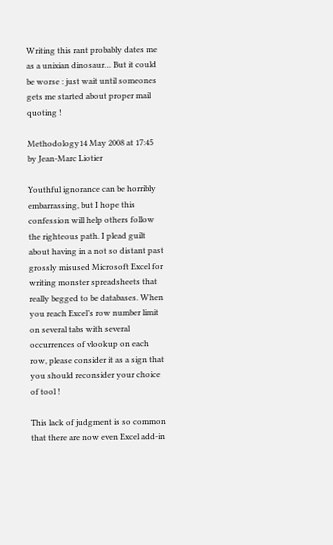Writing this rant probably dates me as a unixian dinosaur… But it could be worse : just wait until someones gets me started about proper mail quoting !

Methodology14 May 2008 at 17:45 by Jean-Marc Liotier

Youthful ignorance can be horribly embarrassing, but I hope this confession will help others follow the righteous path. I plead guilt about having in a not so distant past grossly misused Microsoft Excel for writing monster spreadsheets that really begged to be databases. When you reach Excel’s row number limit on several tabs with several occurrences of vlookup on each row, please consider it as a sign that you should reconsider your choice of tool !

This lack of judgment is so common that there are now even Excel add-in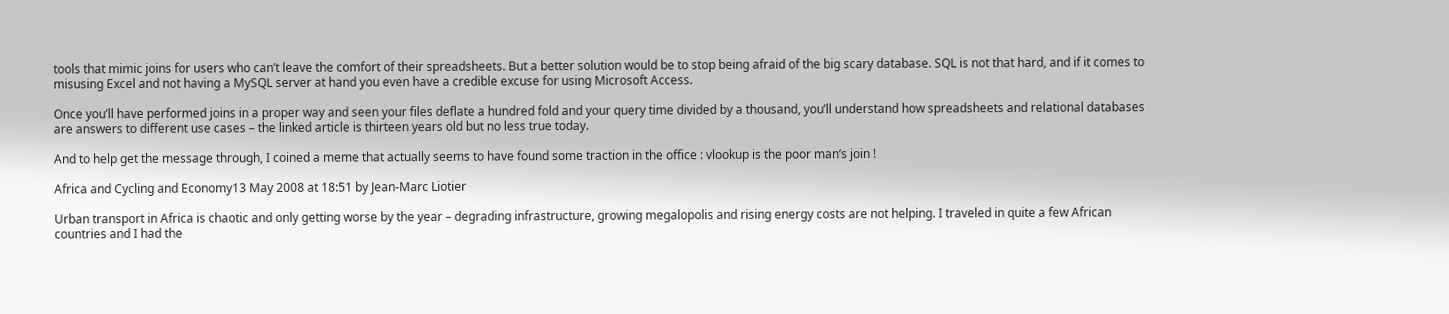tools that mimic joins for users who can’t leave the comfort of their spreadsheets. But a better solution would be to stop being afraid of the big scary database. SQL is not that hard, and if it comes to misusing Excel and not having a MySQL server at hand you even have a credible excuse for using Microsoft Access.

Once you’ll have performed joins in a proper way and seen your files deflate a hundred fold and your query time divided by a thousand, you’ll understand how spreadsheets and relational databases are answers to different use cases – the linked article is thirteen years old but no less true today.

And to help get the message through, I coined a meme that actually seems to have found some traction in the office : vlookup is the poor man’s join !

Africa and Cycling and Economy13 May 2008 at 18:51 by Jean-Marc Liotier

Urban transport in Africa is chaotic and only getting worse by the year – degrading infrastructure, growing megalopolis and rising energy costs are not helping. I traveled in quite a few African countries and I had the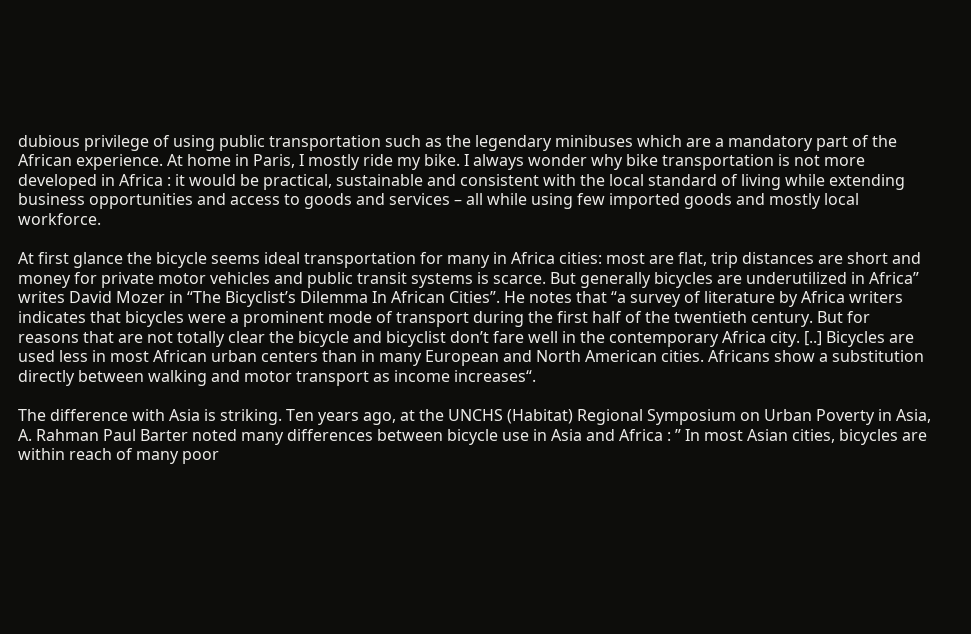dubious privilege of using public transportation such as the legendary minibuses which are a mandatory part of the African experience. At home in Paris, I mostly ride my bike. I always wonder why bike transportation is not more developed in Africa : it would be practical, sustainable and consistent with the local standard of living while extending business opportunities and access to goods and services – all while using few imported goods and mostly local workforce.

At first glance the bicycle seems ideal transportation for many in Africa cities: most are flat, trip distances are short and money for private motor vehicles and public transit systems is scarce. But generally bicycles are underutilized in Africa” writes David Mozer in “The Bicyclist’s Dilemma In African Cities”. He notes that “a survey of literature by Africa writers indicates that bicycles were a prominent mode of transport during the first half of the twentieth century. But for reasons that are not totally clear the bicycle and bicyclist don’t fare well in the contemporary Africa city. [..] Bicycles are used less in most African urban centers than in many European and North American cities. Africans show a substitution directly between walking and motor transport as income increases“.

The difference with Asia is striking. Ten years ago, at the UNCHS (Habitat) Regional Symposium on Urban Poverty in Asia, A. Rahman Paul Barter noted many differences between bicycle use in Asia and Africa : ” In most Asian cities, bicycles are within reach of many poor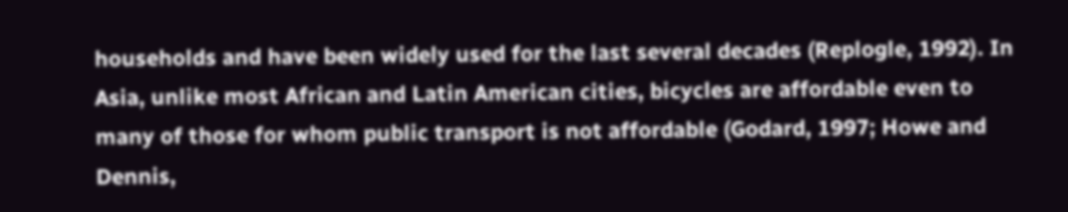households and have been widely used for the last several decades (Replogle, 1992). In Asia, unlike most African and Latin American cities, bicycles are affordable even to many of those for whom public transport is not affordable (Godard, 1997; Howe and Dennis,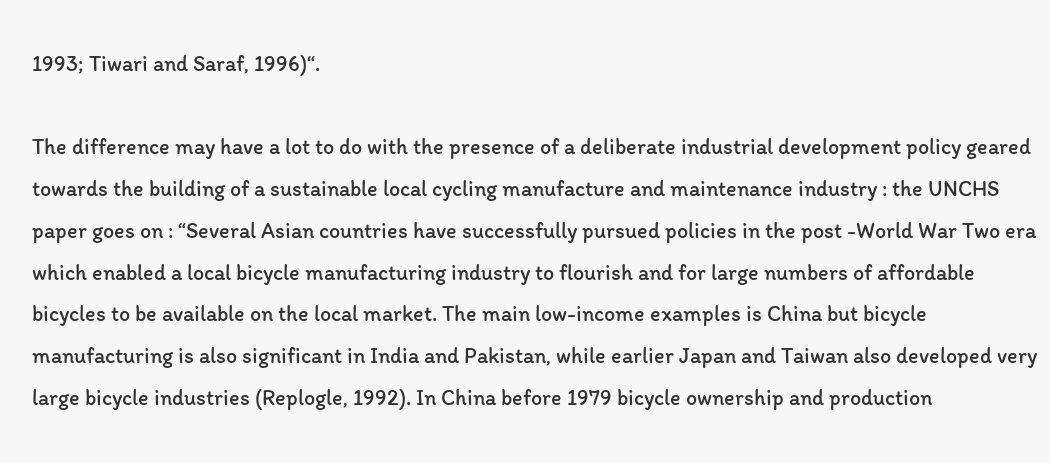1993; Tiwari and Saraf, 1996)“.

The difference may have a lot to do with the presence of a deliberate industrial development policy geared towards the building of a sustainable local cycling manufacture and maintenance industry : the UNCHS paper goes on : “Several Asian countries have successfully pursued policies in the post -World War Two era which enabled a local bicycle manufacturing industry to flourish and for large numbers of affordable bicycles to be available on the local market. The main low-income examples is China but bicycle manufacturing is also significant in India and Pakistan, while earlier Japan and Taiwan also developed very large bicycle industries (Replogle, 1992). In China before 1979 bicycle ownership and production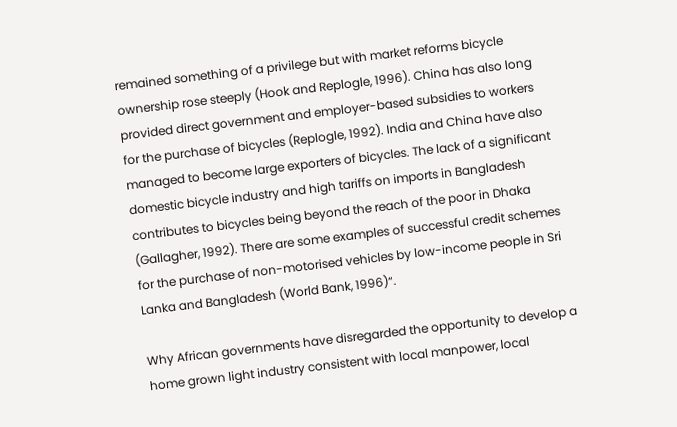remained something of a privilege but with market reforms bicycle ownership rose steeply (Hook and Replogle, 1996). China has also long provided direct government and employer-based subsidies to workers for the purchase of bicycles (Replogle, 1992). India and China have also managed to become large exporters of bicycles. The lack of a significant domestic bicycle industry and high tariffs on imports in Bangladesh contributes to bicycles being beyond the reach of the poor in Dhaka (Gallagher, 1992). There are some examples of successful credit schemes for the purchase of non-motorised vehicles by low-income people in Sri Lanka and Bangladesh (World Bank, 1996)“.

Why African governments have disregarded the opportunity to develop a home grown light industry consistent with local manpower, local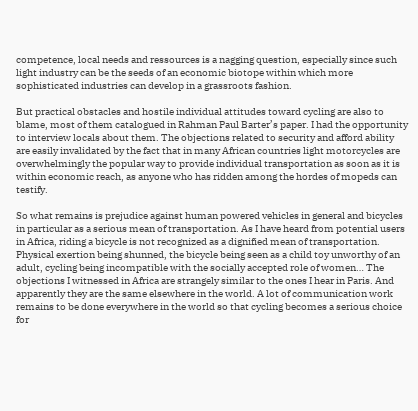competence, local needs and ressources is a nagging question, especially since such light industry can be the seeds of an economic biotope within which more sophisticated industries can develop in a grassroots fashion.

But practical obstacles and hostile individual attitudes toward cycling are also to blame, most of them catalogued in Rahman Paul Barter’s paper. I had the opportunity to interview locals about them. The objections related to security and afford ability are easily invalidated by the fact that in many African countries light motorcycles are overwhelmingly the popular way to provide individual transportation as soon as it is within economic reach, as anyone who has ridden among the hordes of mopeds can testify.

So what remains is prejudice against human powered vehicles in general and bicycles in particular as a serious mean of transportation. As I have heard from potential users in Africa, riding a bicycle is not recognized as a dignified mean of transportation. Physical exertion being shunned, the bicycle being seen as a child toy unworthy of an adult, cycling being incompatible with the socially accepted role of women… The objections I witnessed in Africa are strangely similar to the ones I hear in Paris. And apparently they are the same elsewhere in the world. A lot of communication work remains to be done everywhere in the world so that cycling becomes a serious choice for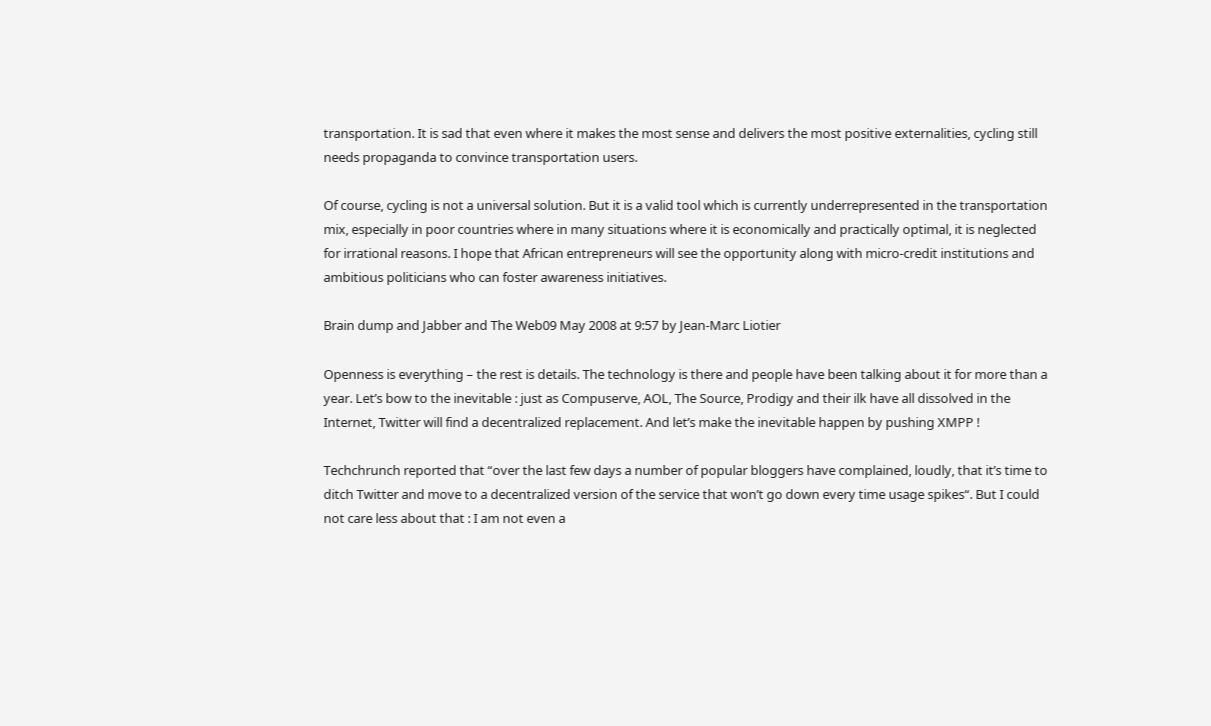transportation. It is sad that even where it makes the most sense and delivers the most positive externalities, cycling still needs propaganda to convince transportation users.

Of course, cycling is not a universal solution. But it is a valid tool which is currently underrepresented in the transportation mix, especially in poor countries where in many situations where it is economically and practically optimal, it is neglected for irrational reasons. I hope that African entrepreneurs will see the opportunity along with micro-credit institutions and ambitious politicians who can foster awareness initiatives.

Brain dump and Jabber and The Web09 May 2008 at 9:57 by Jean-Marc Liotier

Openness is everything – the rest is details. The technology is there and people have been talking about it for more than a year. Let’s bow to the inevitable : just as Compuserve, AOL, The Source, Prodigy and their ilk have all dissolved in the Internet, Twitter will find a decentralized replacement. And let’s make the inevitable happen by pushing XMPP !

Techchrunch reported that “over the last few days a number of popular bloggers have complained, loudly, that it’s time to ditch Twitter and move to a decentralized version of the service that won’t go down every time usage spikes“. But I could not care less about that : I am not even a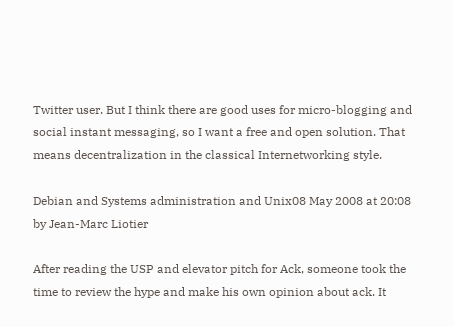Twitter user. But I think there are good uses for micro-blogging and social instant messaging, so I want a free and open solution. That means decentralization in the classical Internetworking style.

Debian and Systems administration and Unix08 May 2008 at 20:08 by Jean-Marc Liotier

After reading the USP and elevator pitch for Ack, someone took the time to review the hype and make his own opinion about ack. It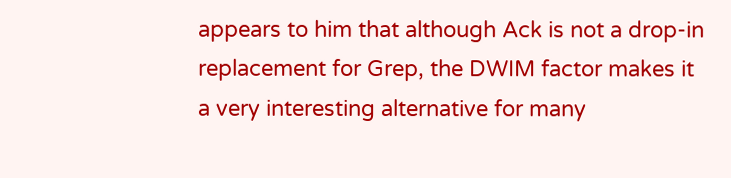appears to him that although Ack is not a drop-in replacement for Grep, the DWIM factor makes it a very interesting alternative for many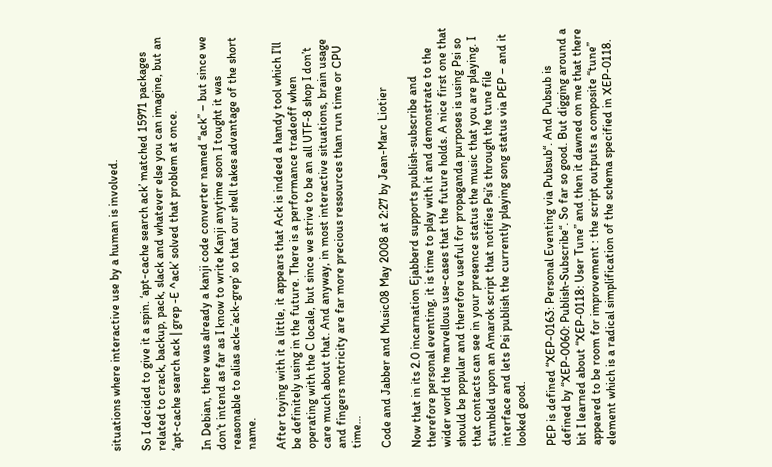situations where interactive use by a human is involved.

So I decided to give it a spin. ‘apt-cache search ack’ matched 15971 packages related to crack, backup, pack, slack and whatever else you can imagine, but an ‘apt-cache search ack | grep -E ^ack’ solved that problem at once.

In Debian, there was already a kanji code converter named “ack” – but since we don’t intend as far as I know to write Kanji anytime soon I tought it was reasonable to alias ack=’ack-grep’ so that our shell takes advantage of the short name.

After toying with it a little, it appears that Ack is indeed a handy tool which I’ll be definitely using in the future. There is a performance tradeoff when operating with the C locale, but since we strive to be an all UTF-8 shop I don’t care much about that. And anyway, in most interactive situations, brain usage and fingers motricity are far more precious ressources than run time or CPU time…

Code and Jabber and Music08 May 2008 at 2:27 by Jean-Marc Liotier

Now that in its 2.0 incarnation Ejabberd supports publish-subscribe and therefore personal eventing, it is time to play with it and demonstrate to the wider world the marvellous use-cases that the future holds. A nice first one that should be popular and therefore useful for propaganda purposes is using Psi so that contacts can see in your presence status the music that you are playing. I stumbled upon an Amarok script that notifies Psi’s through the tune file interface and lets Psi publish the currently playing song status via PEP – and it looked good.

PEP is defined “XEP-0163: Personal Eventing via Pubsub“. And Pubsub is defined by “XEP-0060: Publish-Subscribe“. So far so good. But digging around a bit I learned about “XEP-0118: User Tune” and then it dawned on me that there appeared to be room for improvement : the script outputs a composite “tune” element which is a radical simplification of the schema specified in XEP-0118.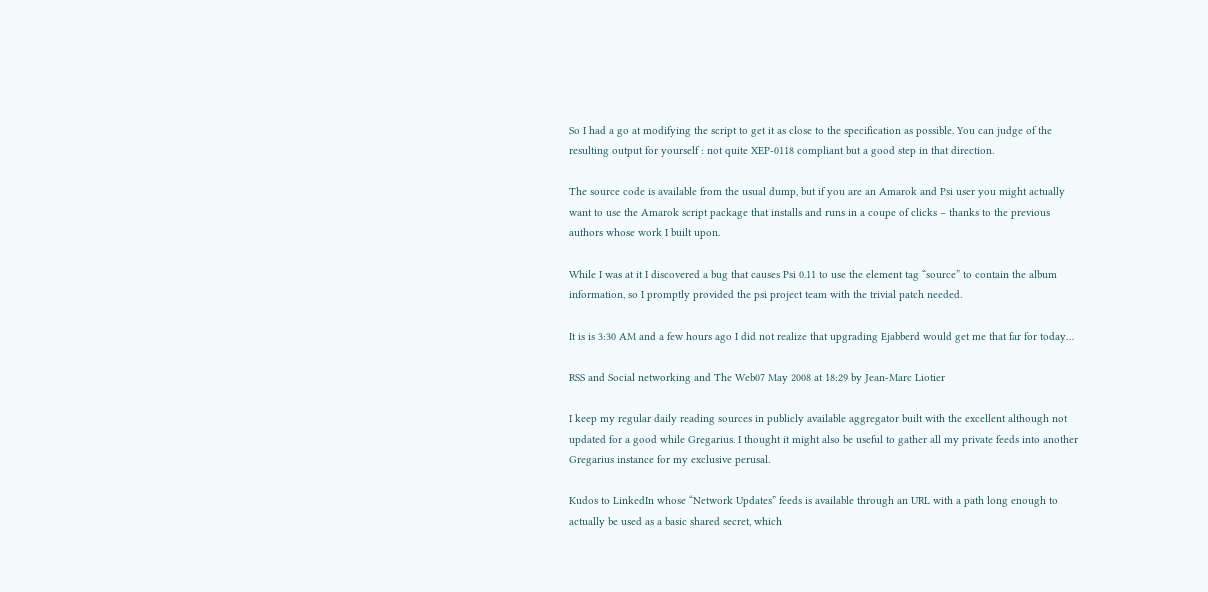So I had a go at modifying the script to get it as close to the specification as possible. You can judge of the resulting output for yourself : not quite XEP-0118 compliant but a good step in that direction.

The source code is available from the usual dump, but if you are an Amarok and Psi user you might actually want to use the Amarok script package that installs and runs in a coupe of clicks – thanks to the previous authors whose work I built upon.

While I was at it I discovered a bug that causes Psi 0.11 to use the element tag “source” to contain the album information, so I promptly provided the psi project team with the trivial patch needed.

It is is 3:30 AM and a few hours ago I did not realize that upgrading Ejabberd would get me that far for today…

RSS and Social networking and The Web07 May 2008 at 18:29 by Jean-Marc Liotier

I keep my regular daily reading sources in publicly available aggregator built with the excellent although not updated for a good while Gregarius. I thought it might also be useful to gather all my private feeds into another Gregarius instance for my exclusive perusal.

Kudos to LinkedIn whose “Network Updates” feeds is available through an URL with a path long enough to actually be used as a basic shared secret, which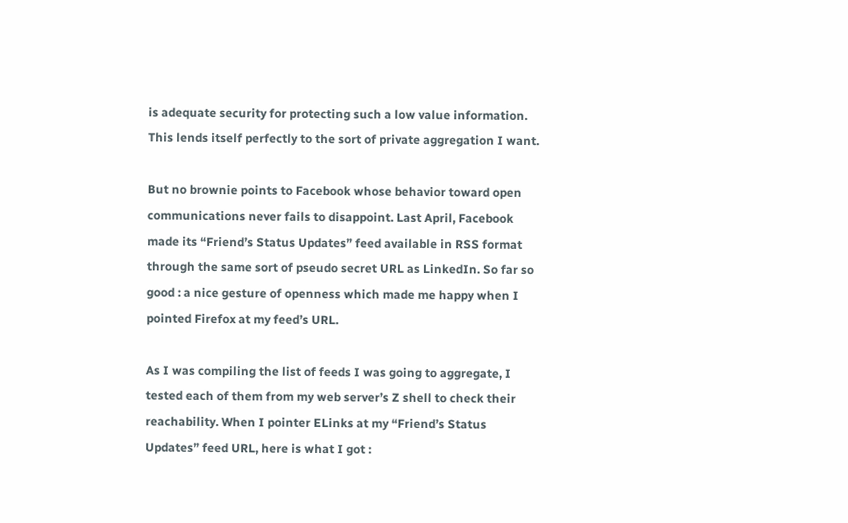is adequate security for protecting such a low value information. This lends itself perfectly to the sort of private aggregation I want.

But no brownie points to Facebook whose behavior toward open communications never fails to disappoint. Last April, Facebook made its “Friend’s Status Updates” feed available in RSS format through the same sort of pseudo secret URL as LinkedIn. So far so good : a nice gesture of openness which made me happy when I pointed Firefox at my feed’s URL.

As I was compiling the list of feeds I was going to aggregate, I tested each of them from my web server’s Z shell to check their reachability. When I pointer ELinks at my “Friend’s Status Updates” feed URL, here is what I got :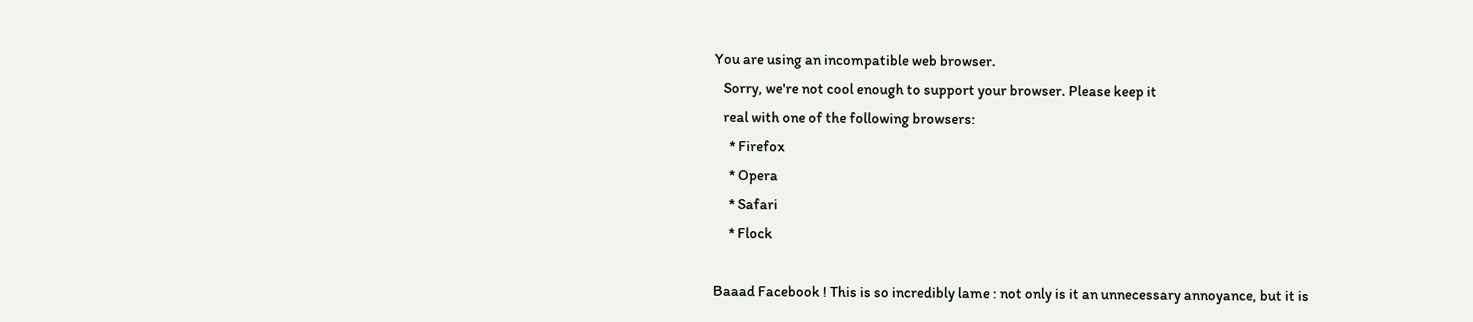You are using an incompatible web browser.
   Sorry, we're not cool enough to support your browser. Please keep it
   real with one of the following browsers:
     * Firefox
     * Opera
     * Safari
     * Flock

Baaad Facebook ! This is so incredibly lame : not only is it an unnecessary annoyance, but it is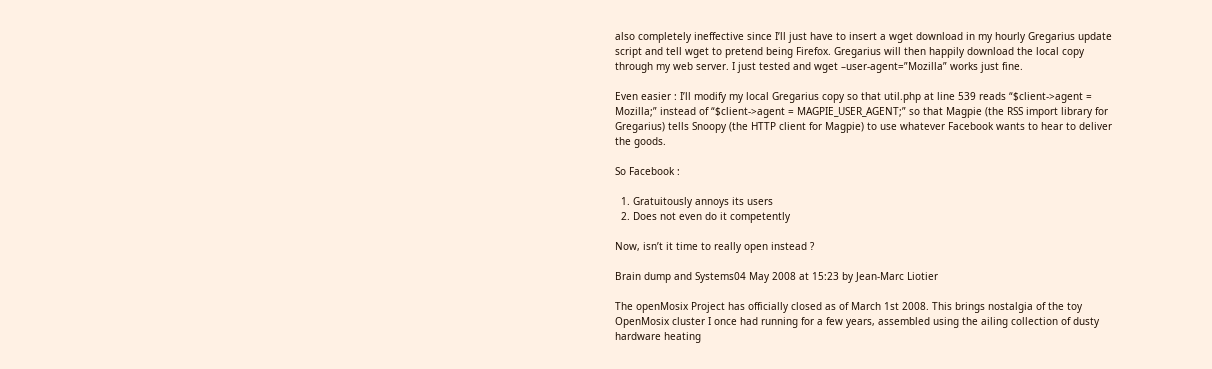also completely ineffective since I’ll just have to insert a wget download in my hourly Gregarius update script and tell wget to pretend being Firefox. Gregarius will then happily download the local copy through my web server. I just tested and wget –user-agent=”Mozilla” works just fine.

Even easier : I’ll modify my local Gregarius copy so that util.php at line 539 reads “$client->agent = Mozilla;” instead of “$client->agent = MAGPIE_USER_AGENT;” so that Magpie (the RSS import library for Gregarius) tells Snoopy (the HTTP client for Magpie) to use whatever Facebook wants to hear to deliver the goods.

So Facebook :

  1. Gratuitously annoys its users
  2. Does not even do it competently

Now, isn’t it time to really open instead ?

Brain dump and Systems04 May 2008 at 15:23 by Jean-Marc Liotier

The openMosix Project has officially closed as of March 1st 2008. This brings nostalgia of the toy OpenMosix cluster I once had running for a few years, assembled using the ailing collection of dusty hardware heating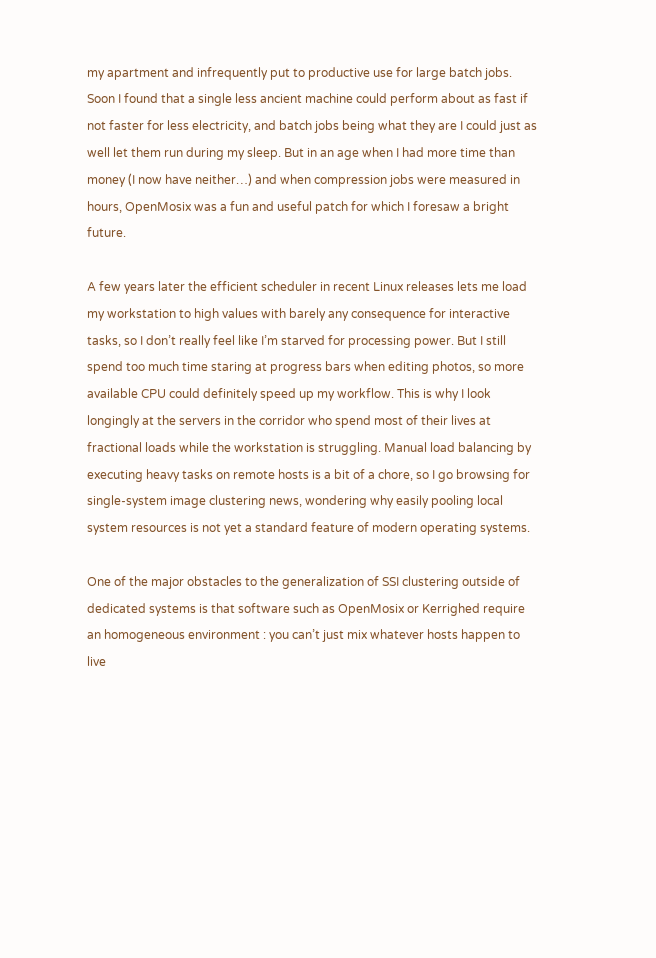my apartment and infrequently put to productive use for large batch jobs. Soon I found that a single less ancient machine could perform about as fast if not faster for less electricity, and batch jobs being what they are I could just as well let them run during my sleep. But in an age when I had more time than money (I now have neither…) and when compression jobs were measured in hours, OpenMosix was a fun and useful patch for which I foresaw a bright future.

A few years later the efficient scheduler in recent Linux releases lets me load my workstation to high values with barely any consequence for interactive tasks, so I don’t really feel like I’m starved for processing power. But I still spend too much time staring at progress bars when editing photos, so more available CPU could definitely speed up my workflow. This is why I look longingly at the servers in the corridor who spend most of their lives at fractional loads while the workstation is struggling. Manual load balancing by executing heavy tasks on remote hosts is a bit of a chore, so I go browsing for single-system image clustering news, wondering why easily pooling local system resources is not yet a standard feature of modern operating systems.

One of the major obstacles to the generalization of SSI clustering outside of dedicated systems is that software such as OpenMosix or Kerrighed require an homogeneous environment : you can’t just mix whatever hosts happen to live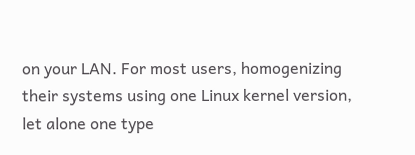on your LAN. For most users, homogenizing their systems using one Linux kernel version, let alone one type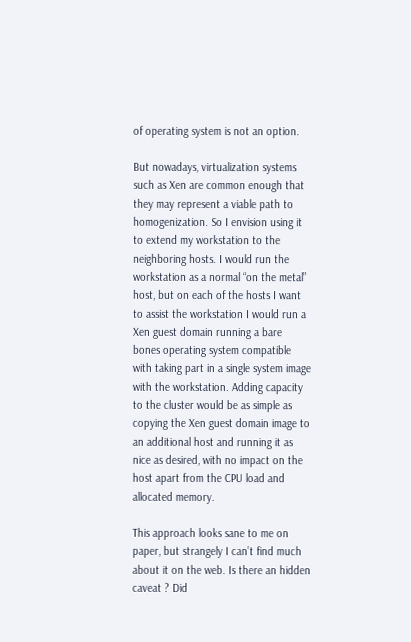of operating system is not an option.

But nowadays, virtualization systems such as Xen are common enough that they may represent a viable path to homogenization. So I envision using it to extend my workstation to the neighboring hosts. I would run the workstation as a normal “on the metal” host, but on each of the hosts I want to assist the workstation I would run a Xen guest domain running a bare bones operating system compatible with taking part in a single system image with the workstation. Adding capacity to the cluster would be as simple as copying the Xen guest domain image to an additional host and running it as nice as desired, with no impact on the host apart from the CPU load and allocated memory.

This approach looks sane to me on paper, but strangely I can’t find much about it on the web. Is there an hidden caveat ? Did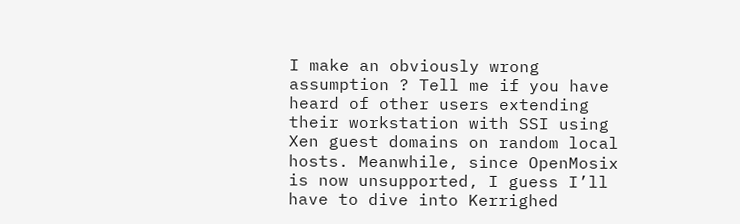I make an obviously wrong assumption ? Tell me if you have heard of other users extending their workstation with SSI using Xen guest domains on random local hosts. Meanwhile, since OpenMosix is now unsupported, I guess I’ll have to dive into Kerrighed